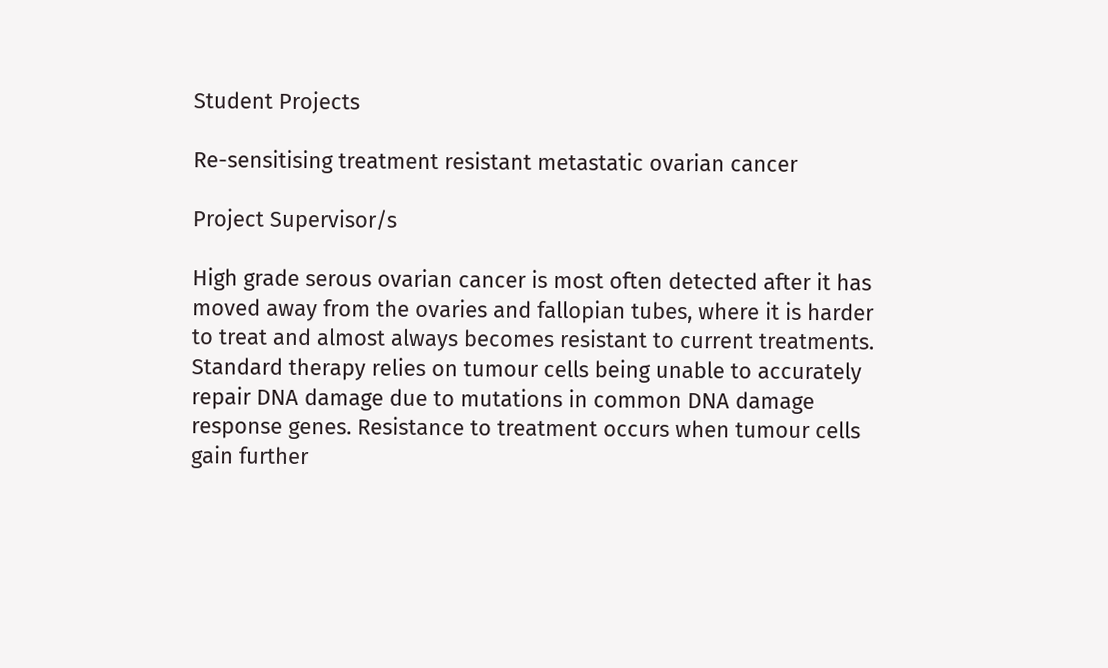Student Projects

Re-sensitising treatment resistant metastatic ovarian cancer

Project Supervisor/s

High grade serous ovarian cancer is most often detected after it has moved away from the ovaries and fallopian tubes, where it is harder to treat and almost always becomes resistant to current treatments. Standard therapy relies on tumour cells being unable to accurately repair DNA damage due to mutations in common DNA damage response genes. Resistance to treatment occurs when tumour cells gain further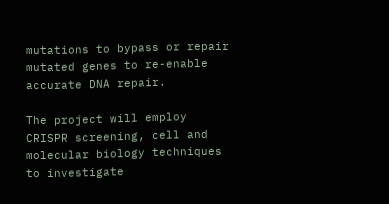mutations to bypass or repair mutated genes to re-enable accurate DNA repair.

The project will employ CRISPR screening, cell and molecular biology techniques to investigate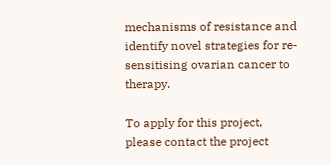mechanisms of resistance and identify novel strategies for re-sensitising ovarian cancer to therapy.

To apply for this project, please contact the project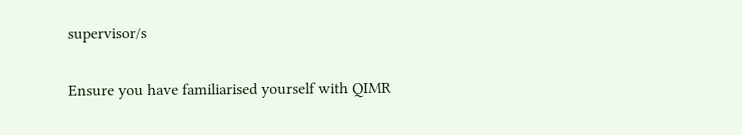supervisor/s

Ensure you have familiarised yourself with QIMR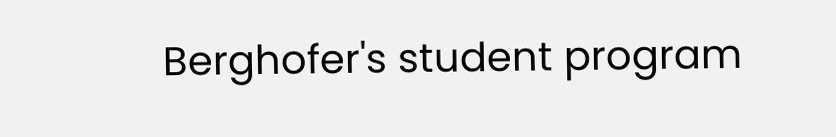Berghofer's student program